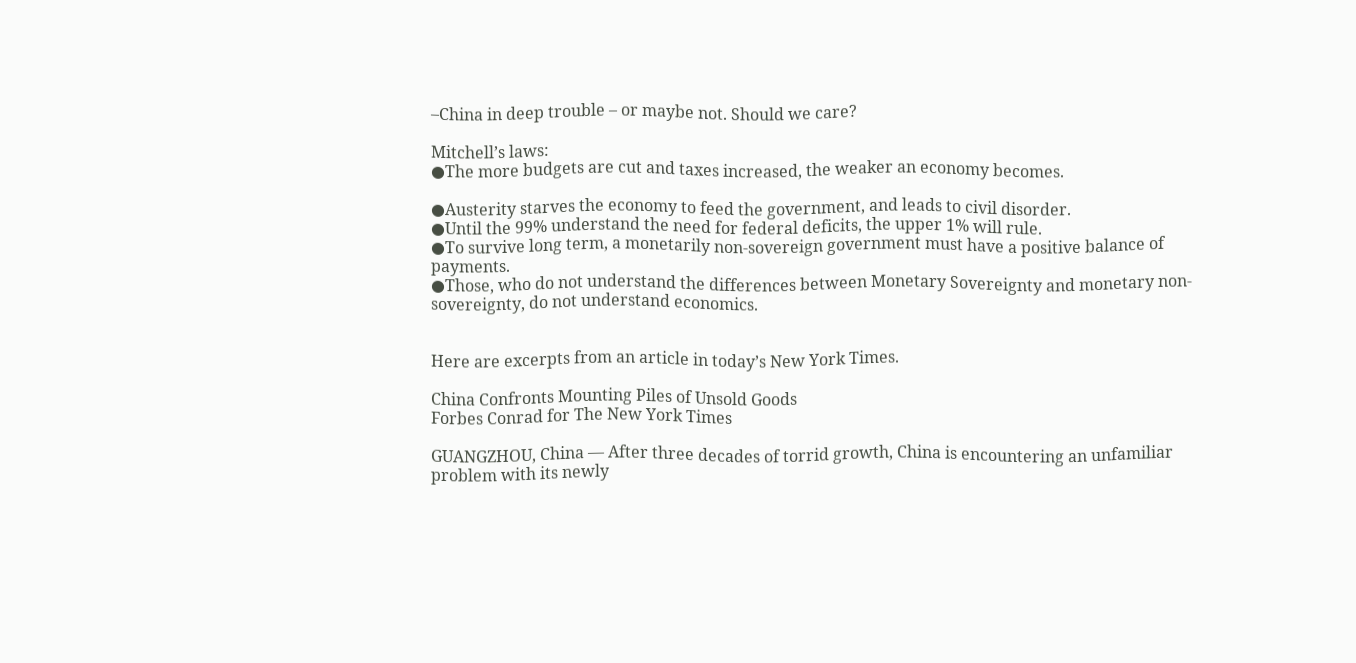–China in deep trouble – or maybe not. Should we care?

Mitchell’s laws:
●The more budgets are cut and taxes increased, the weaker an economy becomes.

●Austerity starves the economy to feed the government, and leads to civil disorder.
●Until the 99% understand the need for federal deficits, the upper 1% will rule.
●To survive long term, a monetarily non-sovereign government must have a positive balance of payments.
●Those, who do not understand the differences between Monetary Sovereignty and monetary non-sovereignty, do not understand economics.


Here are excerpts from an article in today’s New York Times.

China Confronts Mounting Piles of Unsold Goods
Forbes Conrad for The New York Times

GUANGZHOU, China — After three decades of torrid growth, China is encountering an unfamiliar problem with its newly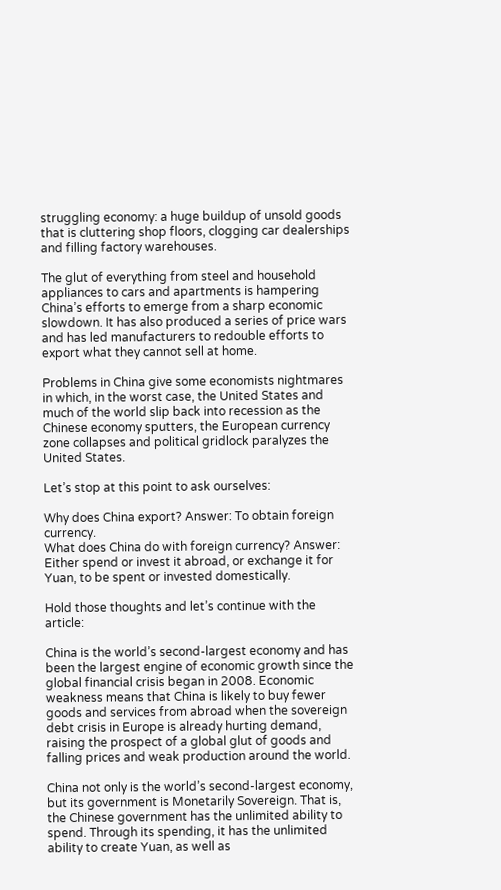struggling economy: a huge buildup of unsold goods that is cluttering shop floors, clogging car dealerships and filling factory warehouses.

The glut of everything from steel and household appliances to cars and apartments is hampering China’s efforts to emerge from a sharp economic slowdown. It has also produced a series of price wars and has led manufacturers to redouble efforts to export what they cannot sell at home.

Problems in China give some economists nightmares in which, in the worst case, the United States and much of the world slip back into recession as the Chinese economy sputters, the European currency zone collapses and political gridlock paralyzes the United States.

Let’s stop at this point to ask ourselves:

Why does China export? Answer: To obtain foreign currency.
What does China do with foreign currency? Answer: Either spend or invest it abroad, or exchange it for Yuan, to be spent or invested domestically.

Hold those thoughts and let’s continue with the article:

China is the world’s second-largest economy and has been the largest engine of economic growth since the global financial crisis began in 2008. Economic weakness means that China is likely to buy fewer goods and services from abroad when the sovereign debt crisis in Europe is already hurting demand, raising the prospect of a global glut of goods and falling prices and weak production around the world.

China not only is the world’s second-largest economy, but its government is Monetarily Sovereign. That is, the Chinese government has the unlimited ability to spend. Through its spending, it has the unlimited ability to create Yuan, as well as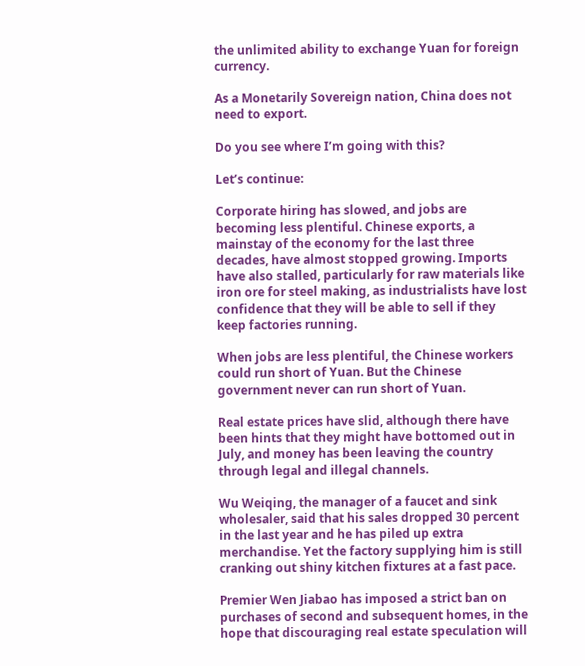the unlimited ability to exchange Yuan for foreign currency.

As a Monetarily Sovereign nation, China does not need to export.

Do you see where I’m going with this?

Let’s continue:

Corporate hiring has slowed, and jobs are becoming less plentiful. Chinese exports, a mainstay of the economy for the last three decades, have almost stopped growing. Imports have also stalled, particularly for raw materials like iron ore for steel making, as industrialists have lost confidence that they will be able to sell if they keep factories running.

When jobs are less plentiful, the Chinese workers could run short of Yuan. But the Chinese government never can run short of Yuan.

Real estate prices have slid, although there have been hints that they might have bottomed out in July, and money has been leaving the country through legal and illegal channels.

Wu Weiqing, the manager of a faucet and sink wholesaler, said that his sales dropped 30 percent in the last year and he has piled up extra merchandise. Yet the factory supplying him is still cranking out shiny kitchen fixtures at a fast pace.

Premier Wen Jiabao has imposed a strict ban on purchases of second and subsequent homes, in the hope that discouraging real estate speculation will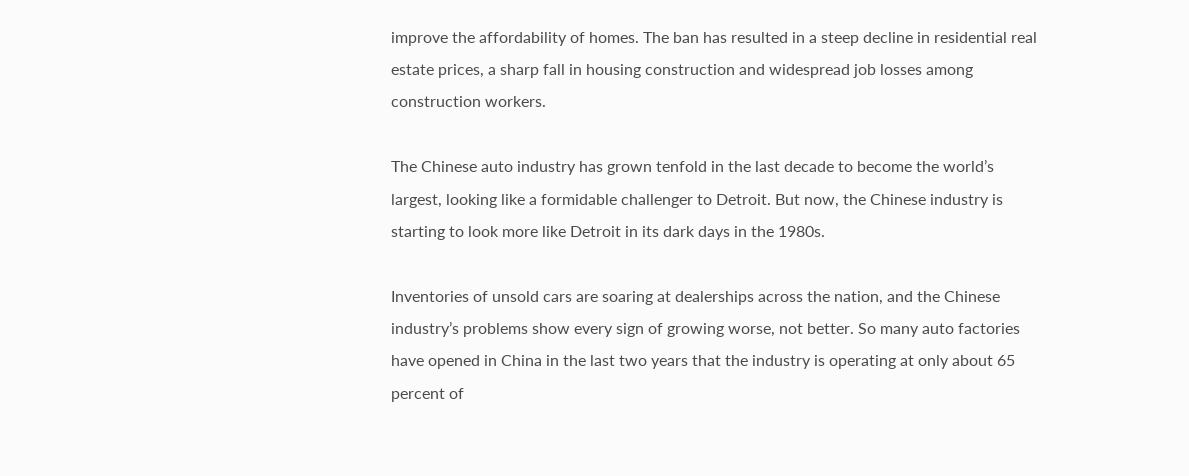improve the affordability of homes. The ban has resulted in a steep decline in residential real estate prices, a sharp fall in housing construction and widespread job losses among construction workers.

The Chinese auto industry has grown tenfold in the last decade to become the world’s largest, looking like a formidable challenger to Detroit. But now, the Chinese industry is starting to look more like Detroit in its dark days in the 1980s.

Inventories of unsold cars are soaring at dealerships across the nation, and the Chinese industry’s problems show every sign of growing worse, not better. So many auto factories have opened in China in the last two years that the industry is operating at only about 65 percent of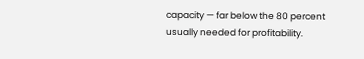capacity — far below the 80 percent usually needed for profitability.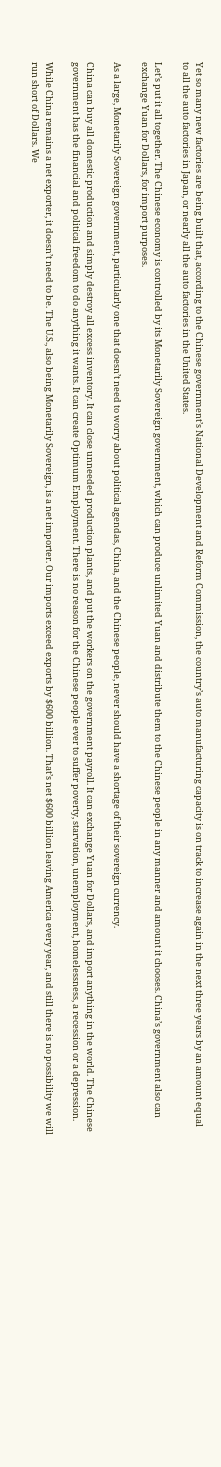Yet so many new factories are being built that, according to the Chinese government’s National Development and Reform Commission, the country’s auto manufacturing capacity is on track to increase again in the next three years by an amount equal to all the auto factories in Japan, or nearly all the auto factories in the United States.

Let’s put it all together. The Chinese economy is controlled by its Monetarily Sovereign government, which can produce unlimited Yuan and distribute them to the Chinese people in any manner and amount it chooses. China’s government also can exchange Yuan for Dollars, for import purposes.

As a large, Monetarily Sovereign government, particularly one that doesn’t need to worry about political agendas, China, and the Chinese people, never should have a shortage of their sovereign currency.

China can buy all domestic production and simply destroy all excess inventory. It can close unneeded production plants, and put the workers on the government payroll. It can exchange Yuan for Dollars, and import anything in the world. The Chinese government has the financial and political freedom to do anything it wants. It can create Optimum Employment. There is no reason for the Chinese people ever to suffer poverty, starvation, unemployment, homelessness, a recession or a depression.

While China remains a net exporter, it doesn’t need to be. The U.S., also being Monetarily Sovereign, is a net importer. Our imports exceed exports by $600 billion. That’s net $600 billion leaving America every year, and still there is no possibility we will run short of Dollars. We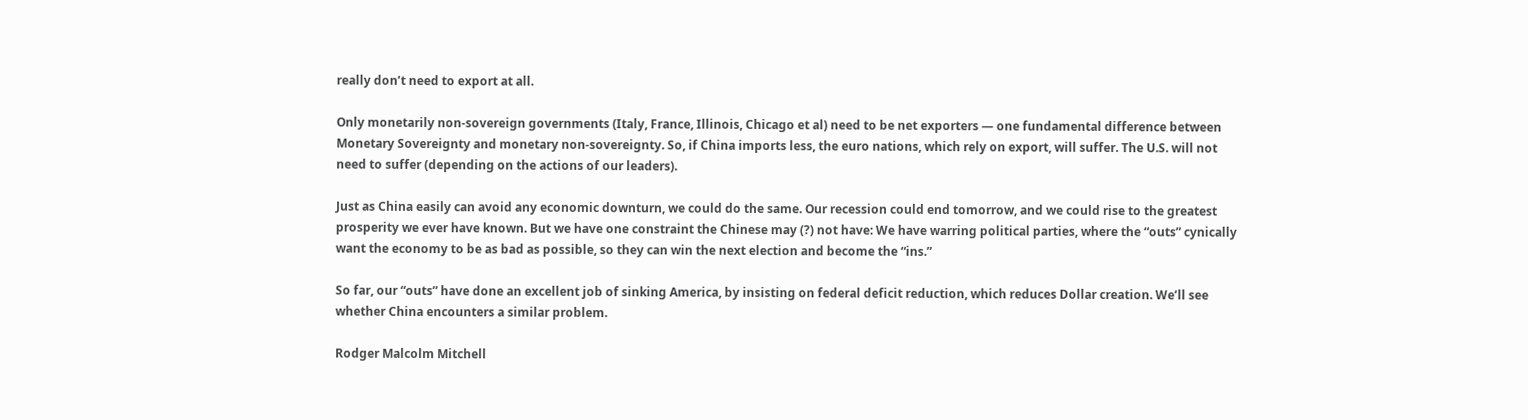really don’t need to export at all.

Only monetarily non-sovereign governments (Italy, France, Illinois, Chicago et al) need to be net exporters — one fundamental difference between Monetary Sovereignty and monetary non-sovereignty. So, if China imports less, the euro nations, which rely on export, will suffer. The U.S. will not need to suffer (depending on the actions of our leaders).

Just as China easily can avoid any economic downturn, we could do the same. Our recession could end tomorrow, and we could rise to the greatest prosperity we ever have known. But we have one constraint the Chinese may (?) not have: We have warring political parties, where the “outs” cynically want the economy to be as bad as possible, so they can win the next election and become the “ins.”

So far, our “outs” have done an excellent job of sinking America, by insisting on federal deficit reduction, which reduces Dollar creation. We’ll see whether China encounters a similar problem.

Rodger Malcolm Mitchell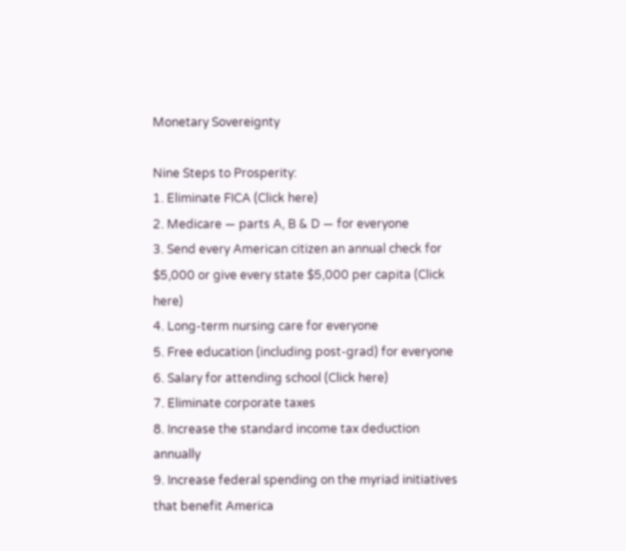Monetary Sovereignty

Nine Steps to Prosperity:
1. Eliminate FICA (Click here)
2. Medicare — parts A, B & D — for everyone
3. Send every American citizen an annual check for $5,000 or give every state $5,000 per capita (Click here)
4. Long-term nursing care for everyone
5. Free education (including post-grad) for everyone
6. Salary for attending school (Click here)
7. Eliminate corporate taxes
8. Increase the standard income tax deduction annually
9. Increase federal spending on the myriad initiatives that benefit America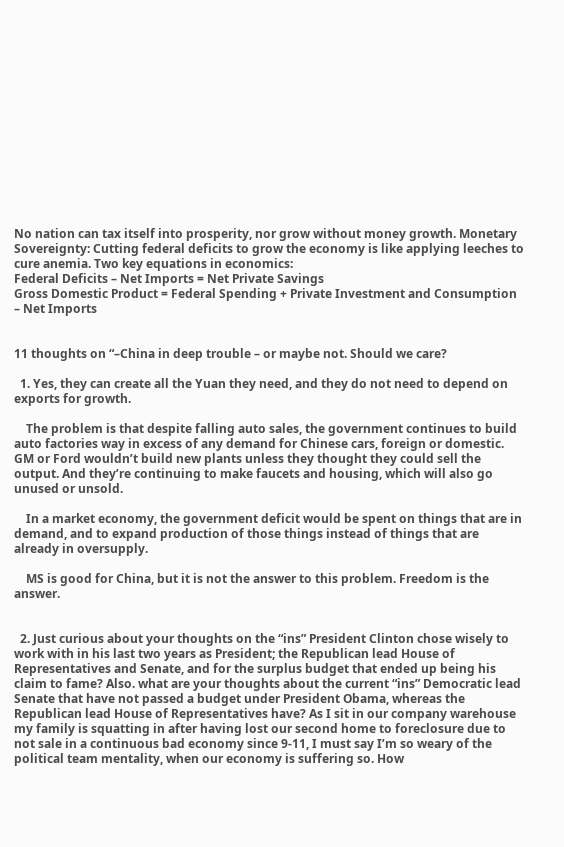No nation can tax itself into prosperity, nor grow without money growth. Monetary Sovereignty: Cutting federal deficits to grow the economy is like applying leeches to cure anemia. Two key equations in economics:
Federal Deficits – Net Imports = Net Private Savings
Gross Domestic Product = Federal Spending + Private Investment and Consumption – Net Imports


11 thoughts on “–China in deep trouble – or maybe not. Should we care?

  1. Yes, they can create all the Yuan they need, and they do not need to depend on exports for growth.

    The problem is that despite falling auto sales, the government continues to build auto factories way in excess of any demand for Chinese cars, foreign or domestic. GM or Ford wouldn’t build new plants unless they thought they could sell the output. And they’re continuing to make faucets and housing, which will also go unused or unsold.

    In a market economy, the government deficit would be spent on things that are in demand, and to expand production of those things instead of things that are already in oversupply.

    MS is good for China, but it is not the answer to this problem. Freedom is the answer.


  2. Just curious about your thoughts on the “ins” President Clinton chose wisely to work with in his last two years as President; the Republican lead House of Representatives and Senate, and for the surplus budget that ended up being his claim to fame? Also. what are your thoughts about the current “ins” Democratic lead Senate that have not passed a budget under President Obama, whereas the Republican lead House of Representatives have? As I sit in our company warehouse my family is squatting in after having lost our second home to foreclosure due to not sale in a continuous bad economy since 9-11, I must say I’m so weary of the political team mentality, when our economy is suffering so. How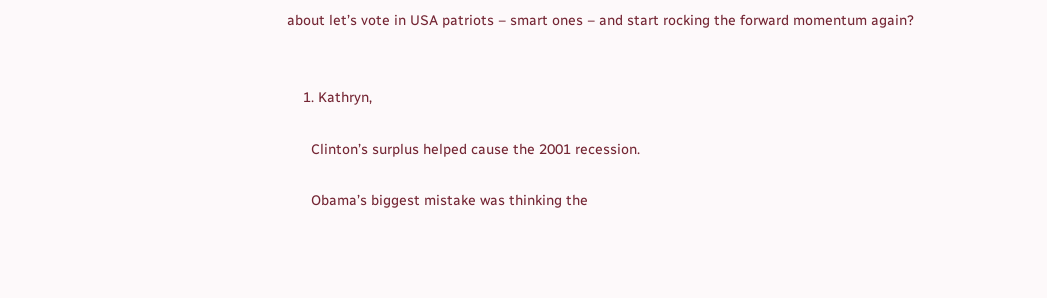about let’s vote in USA patriots – smart ones – and start rocking the forward momentum again?


    1. Kathryn,

      Clinton’s surplus helped cause the 2001 recession.

      Obama’s biggest mistake was thinking the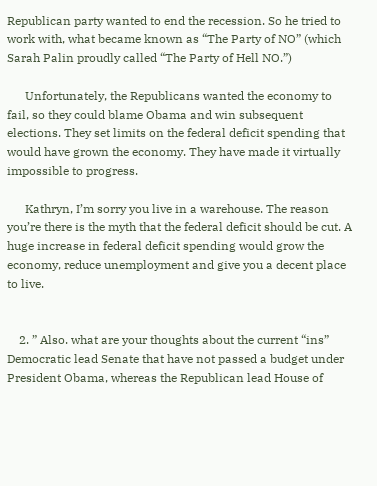Republican party wanted to end the recession. So he tried to work with, what became known as “The Party of NO” (which Sarah Palin proudly called “The Party of Hell NO.”)

      Unfortunately, the Republicans wanted the economy to fail, so they could blame Obama and win subsequent elections. They set limits on the federal deficit spending that would have grown the economy. They have made it virtually impossible to progress.

      Kathryn, I’m sorry you live in a warehouse. The reason you’re there is the myth that the federal deficit should be cut. A huge increase in federal deficit spending would grow the economy, reduce unemployment and give you a decent place to live.


    2. ” Also. what are your thoughts about the current “ins” Democratic lead Senate that have not passed a budget under President Obama, whereas the Republican lead House of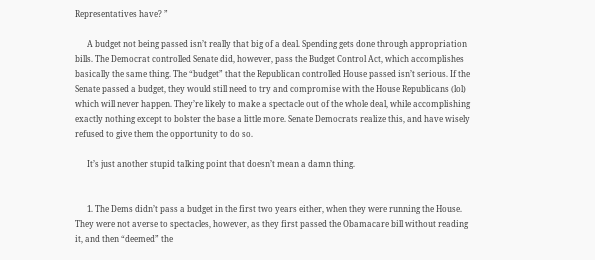Representatives have? ”

      A budget not being passed isn’t really that big of a deal. Spending gets done through appropriation bills. The Democrat controlled Senate did, however, pass the Budget Control Act, which accomplishes basically the same thing. The “budget” that the Republican controlled House passed isn’t serious. If the Senate passed a budget, they would still need to try and compromise with the House Republicans (lol) which will never happen. They’re likely to make a spectacle out of the whole deal, while accomplishing exactly nothing except to bolster the base a little more. Senate Democrats realize this, and have wisely refused to give them the opportunity to do so.

      It’s just another stupid talking point that doesn’t mean a damn thing.


      1. The Dems didn’t pass a budget in the first two years either, when they were running the House. They were not averse to spectacles, however, as they first passed the Obamacare bill without reading it, and then “deemed” the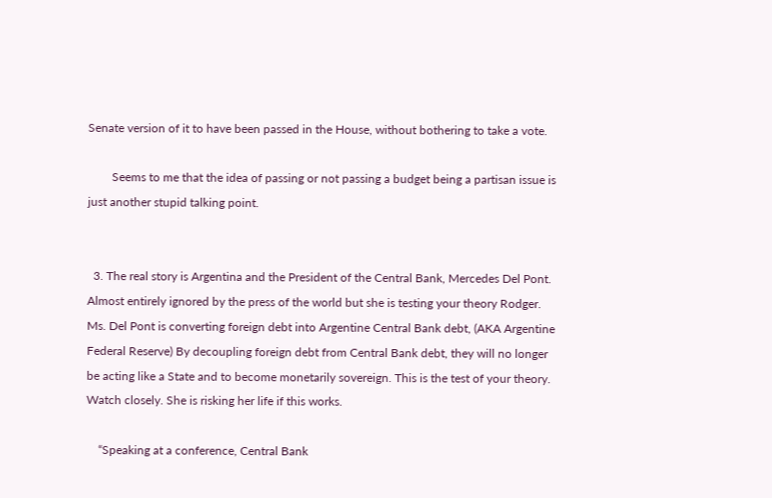Senate version of it to have been passed in the House, without bothering to take a vote.

        Seems to me that the idea of passing or not passing a budget being a partisan issue is just another stupid talking point.


  3. The real story is Argentina and the President of the Central Bank, Mercedes Del Pont. Almost entirely ignored by the press of the world but she is testing your theory Rodger. Ms. Del Pont is converting foreign debt into Argentine Central Bank debt, (AKA Argentine Federal Reserve) By decoupling foreign debt from Central Bank debt, they will no longer be acting like a State and to become monetarily sovereign. This is the test of your theory. Watch closely. She is risking her life if this works.

    “Speaking at a conference, Central Bank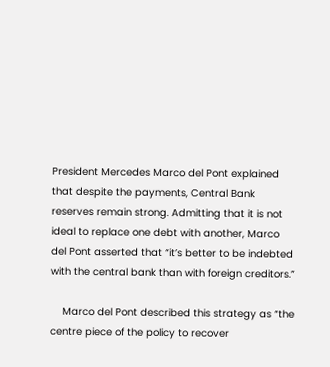President Mercedes Marco del Pont explained that despite the payments, Central Bank reserves remain strong. Admitting that it is not ideal to replace one debt with another, Marco del Pont asserted that “it’s better to be indebted with the central bank than with foreign creditors.”

    Marco del Pont described this strategy as “the centre piece of the policy to recover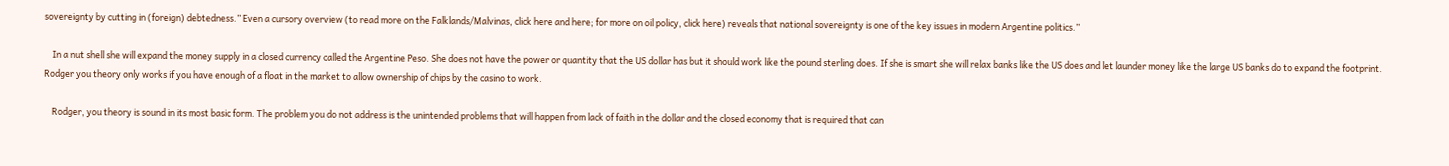sovereignty by cutting in (foreign) debtedness.” Even a cursory overview (to read more on the Falklands/Malvinas, click here and here; for more on oil policy, click here) reveals that national sovereignty is one of the key issues in modern Argentine politics.”

    In a nut shell she will expand the money supply in a closed currency called the Argentine Peso. She does not have the power or quantity that the US dollar has but it should work like the pound sterling does. If she is smart she will relax banks like the US does and let launder money like the large US banks do to expand the footprint. Rodger you theory only works if you have enough of a float in the market to allow ownership of chips by the casino to work.

    Rodger, you theory is sound in its most basic form. The problem you do not address is the unintended problems that will happen from lack of faith in the dollar and the closed economy that is required that can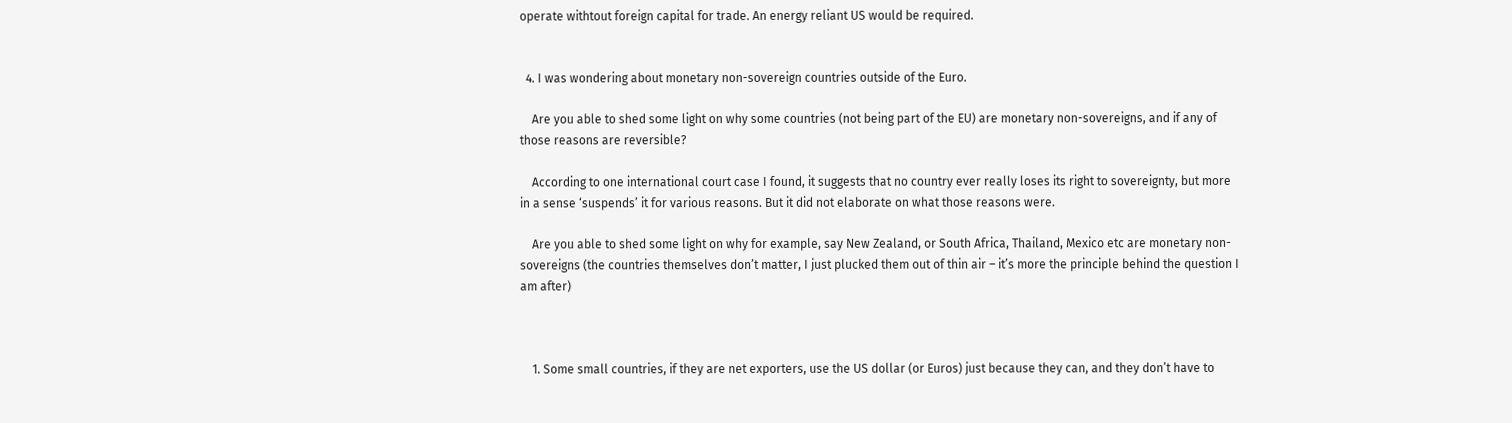operate withtout foreign capital for trade. An energy reliant US would be required.


  4. I was wondering about monetary non-sovereign countries outside of the Euro.

    Are you able to shed some light on why some countries (not being part of the EU) are monetary non-sovereigns, and if any of those reasons are reversible?

    According to one international court case I found, it suggests that no country ever really loses its right to sovereignty, but more in a sense ‘suspends’ it for various reasons. But it did not elaborate on what those reasons were.

    Are you able to shed some light on why for example, say New Zealand, or South Africa, Thailand, Mexico etc are monetary non-sovereigns (the countries themselves don’t matter, I just plucked them out of thin air – it’s more the principle behind the question I am after)



    1. Some small countries, if they are net exporters, use the US dollar (or Euros) just because they can, and they don’t have to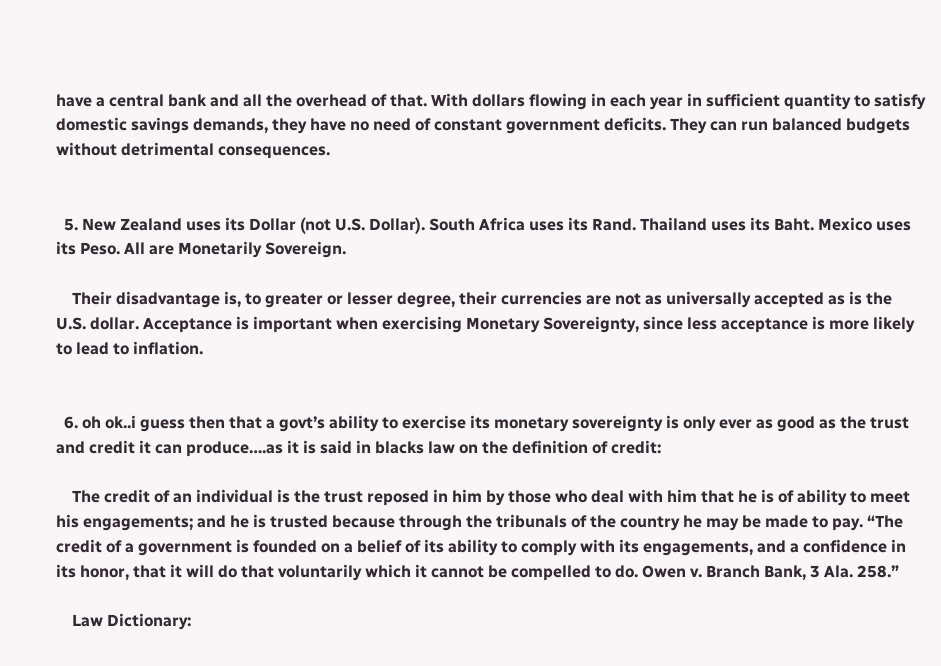have a central bank and all the overhead of that. With dollars flowing in each year in sufficient quantity to satisfy domestic savings demands, they have no need of constant government deficits. They can run balanced budgets without detrimental consequences.


  5. New Zealand uses its Dollar (not U.S. Dollar). South Africa uses its Rand. Thailand uses its Baht. Mexico uses its Peso. All are Monetarily Sovereign.

    Their disadvantage is, to greater or lesser degree, their currencies are not as universally accepted as is the U.S. dollar. Acceptance is important when exercising Monetary Sovereignty, since less acceptance is more likely to lead to inflation.


  6. oh ok..i guess then that a govt’s ability to exercise its monetary sovereignty is only ever as good as the trust and credit it can produce….as it is said in blacks law on the definition of credit:

    The credit of an individual is the trust reposed in him by those who deal with him that he is of ability to meet his engagements; and he is trusted because through the tribunals of the country he may be made to pay. “The credit of a government is founded on a belief of its ability to comply with its engagements, and a confidence in its honor, that it will do that voluntarily which it cannot be compelled to do. Owen v. Branch Bank, 3 Ala. 258.”

    Law Dictionary: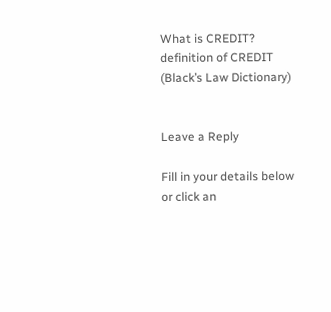What is CREDIT? definition of CREDIT (Black’s Law Dictionary)


Leave a Reply

Fill in your details below or click an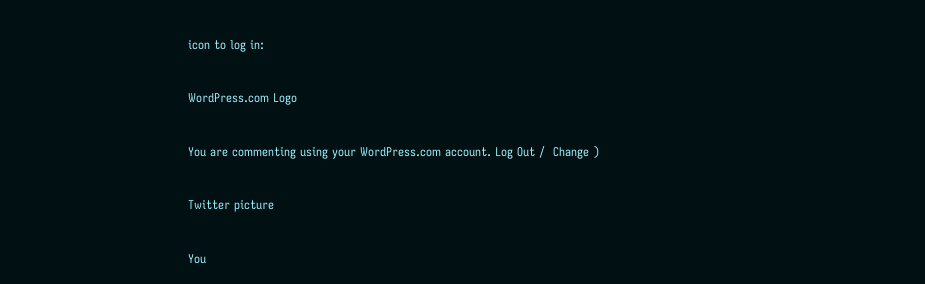icon to log in:

WordPress.com Logo

You are commenting using your WordPress.com account. Log Out /  Change )

Twitter picture

You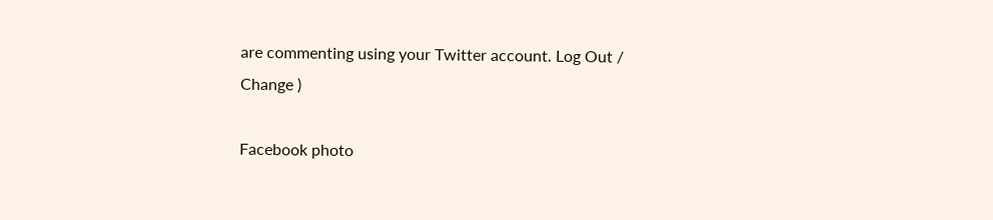are commenting using your Twitter account. Log Out /  Change )

Facebook photo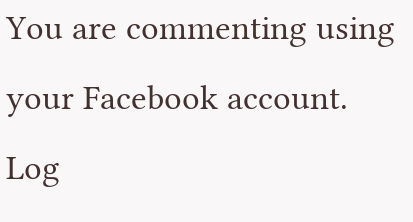You are commenting using your Facebook account. Log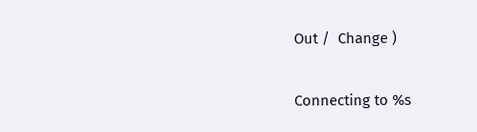Out /  Change )

Connecting to %s